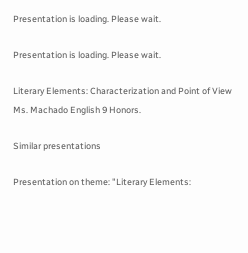Presentation is loading. Please wait.

Presentation is loading. Please wait.

Literary Elements: Characterization and Point of View Ms. Machado English 9 Honors.

Similar presentations

Presentation on theme: "Literary Elements: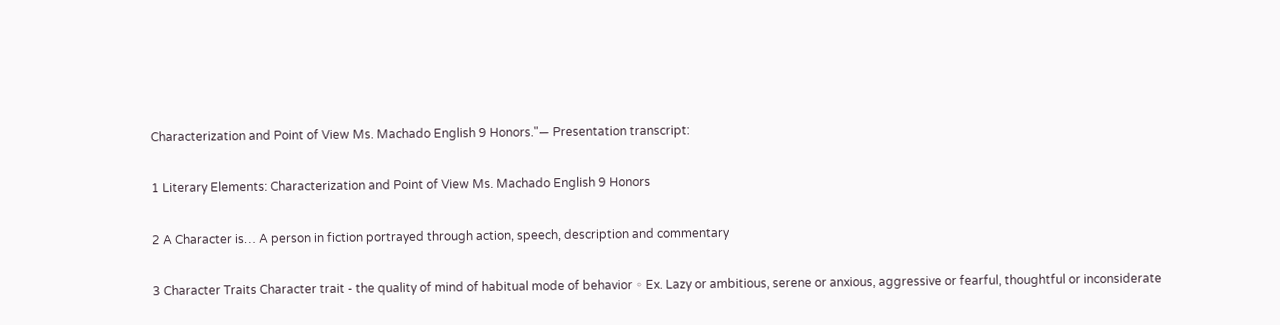Characterization and Point of View Ms. Machado English 9 Honors."— Presentation transcript:

1 Literary Elements: Characterization and Point of View Ms. Machado English 9 Honors

2 A Character is… A person in fiction portrayed through action, speech, description and commentary

3 Character Traits Character trait - the quality of mind of habitual mode of behavior ◦ Ex. Lazy or ambitious, serene or anxious, aggressive or fearful, thoughtful or inconsiderate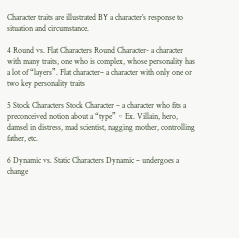Character traits are illustrated BY a character’s response to situation and circumstance.

4 Round vs. Flat Characters Round Character- a character with many traits, one who is complex, whose personality has a lot of “layers”. Flat character– a character with only one or two key personality traits

5 Stock Characters Stock Character – a character who fits a preconceived notion about a “type” ◦ Ex. Villain, hero, damsel in distress, mad scientist, nagging mother, controlling father, etc.

6 Dynamic vs. Static Characters Dynamic – undergoes a change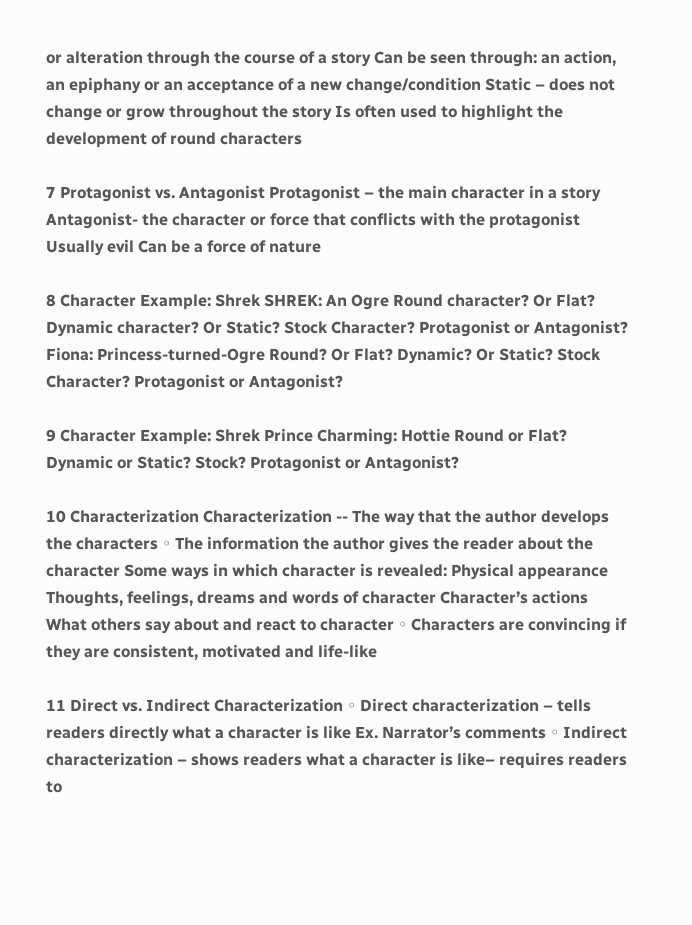or alteration through the course of a story Can be seen through: an action, an epiphany or an acceptance of a new change/condition Static – does not change or grow throughout the story Is often used to highlight the development of round characters

7 Protagonist vs. Antagonist Protagonist – the main character in a story Antagonist- the character or force that conflicts with the protagonist Usually evil Can be a force of nature

8 Character Example: Shrek SHREK: An Ogre Round character? Or Flat? Dynamic character? Or Static? Stock Character? Protagonist or Antagonist? Fiona: Princess-turned-Ogre Round? Or Flat? Dynamic? Or Static? Stock Character? Protagonist or Antagonist?

9 Character Example: Shrek Prince Charming: Hottie Round or Flat? Dynamic or Static? Stock? Protagonist or Antagonist?

10 Characterization Characterization -- The way that the author develops the characters ◦ The information the author gives the reader about the character Some ways in which character is revealed: Physical appearance Thoughts, feelings, dreams and words of character Character’s actions What others say about and react to character ◦ Characters are convincing if they are consistent, motivated and life-like

11 Direct vs. Indirect Characterization ◦ Direct characterization – tells readers directly what a character is like Ex. Narrator’s comments ◦ Indirect characterization – shows readers what a character is like– requires readers to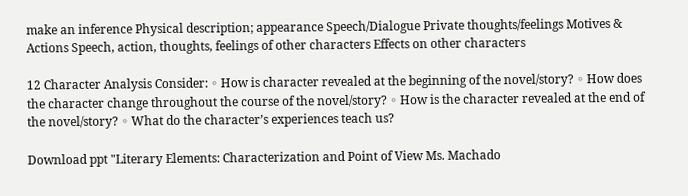make an inference Physical description; appearance Speech/Dialogue Private thoughts/feelings Motives & Actions Speech, action, thoughts, feelings of other characters Effects on other characters

12 Character Analysis Consider: ◦ How is character revealed at the beginning of the novel/story? ◦ How does the character change throughout the course of the novel/story? ◦ How is the character revealed at the end of the novel/story? ◦ What do the character’s experiences teach us?

Download ppt "Literary Elements: Characterization and Point of View Ms. Machado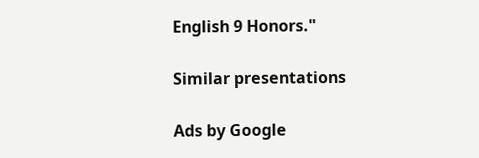English 9 Honors."

Similar presentations

Ads by Google